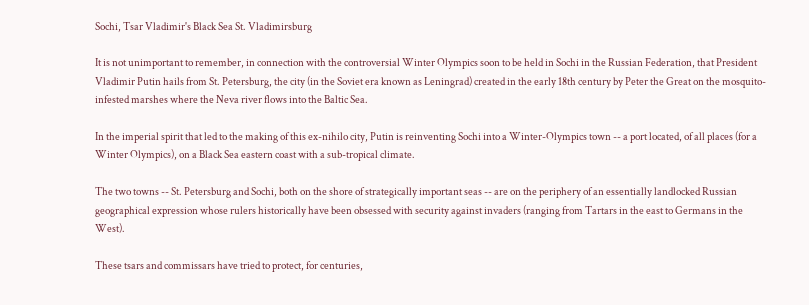Sochi, Tsar Vladimir's Black Sea St. Vladimirsburg

It is not unimportant to remember, in connection with the controversial Winter Olympics soon to be held in Sochi in the Russian Federation, that President Vladimir Putin hails from St. Petersburg, the city (in the Soviet era known as Leningrad) created in the early 18th century by Peter the Great on the mosquito-infested marshes where the Neva river flows into the Baltic Sea.

In the imperial spirit that led to the making of this ex-nihilo city, Putin is reinventing Sochi into a Winter-Olympics town -- a port located, of all places (for a Winter Olympics), on a Black Sea eastern coast with a sub-tropical climate.

The two towns -- St. Petersburg and Sochi, both on the shore of strategically important seas -- are on the periphery of an essentially landlocked Russian geographical expression whose rulers historically have been obsessed with security against invaders (ranging from Tartars in the east to Germans in the West).

These tsars and commissars have tried to protect, for centuries,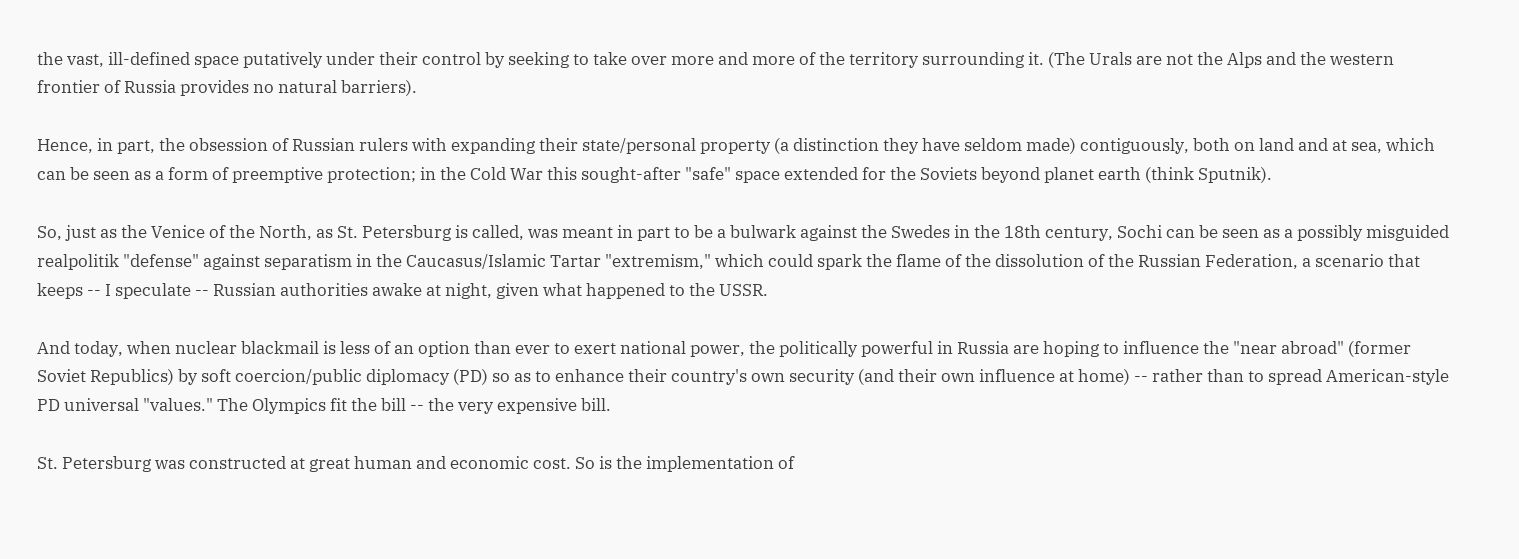the vast, ill-defined space putatively under their control by seeking to take over more and more of the territory surrounding it. (The Urals are not the Alps and the western frontier of Russia provides no natural barriers).

Hence, in part, the obsession of Russian rulers with expanding their state/personal property (a distinction they have seldom made) contiguously, both on land and at sea, which can be seen as a form of preemptive protection; in the Cold War this sought-after "safe" space extended for the Soviets beyond planet earth (think Sputnik).

So, just as the Venice of the North, as St. Petersburg is called, was meant in part to be a bulwark against the Swedes in the 18th century, Sochi can be seen as a possibly misguided realpolitik "defense" against separatism in the Caucasus/Islamic Tartar "extremism," which could spark the flame of the dissolution of the Russian Federation, a scenario that keeps -- I speculate -- Russian authorities awake at night, given what happened to the USSR.

And today, when nuclear blackmail is less of an option than ever to exert national power, the politically powerful in Russia are hoping to influence the "near abroad" (former Soviet Republics) by soft coercion/public diplomacy (PD) so as to enhance their country's own security (and their own influence at home) -- rather than to spread American-style PD universal "values." The Olympics fit the bill -- the very expensive bill.

St. Petersburg was constructed at great human and economic cost. So is the implementation of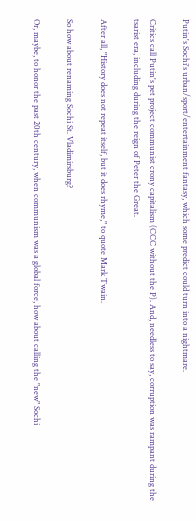Putin's Sochi's urban/sport/entertainment fantasy, which some predict could turn into a nightmare.

Critics call Putin's pet project communist crony capitalism (CCC without the P). And, needless to say, corruption was rampant during the tsarist era, including during the reign of Peter the Great.

After all, "History does not repeat itself, but it does rhyme," to quote Mark Twain.

So how about renaming Sochi St. Vladimirsburg?

Or, maybe, to honor the past 20th century, when communism was a global force, how about calling the "new" Sochi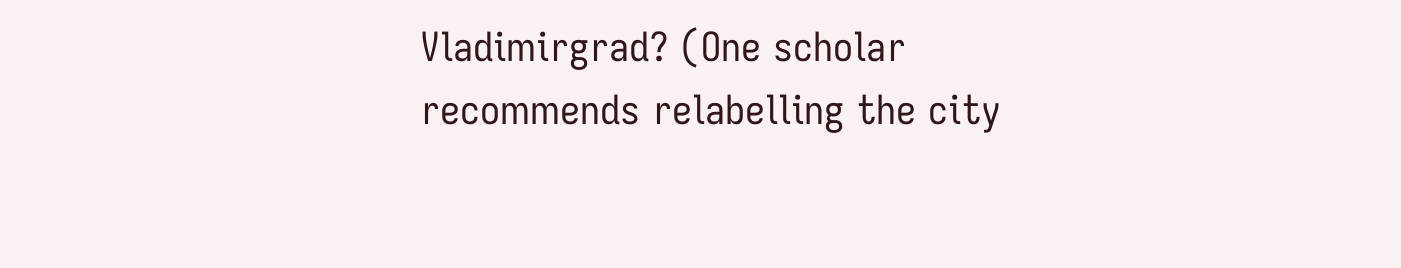Vladimirgrad? (One scholar recommends relabelling the city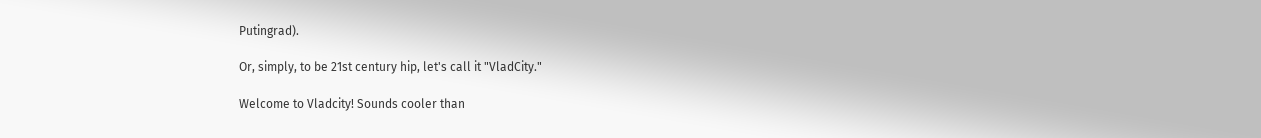Putingrad).

Or, simply, to be 21st century hip, let's call it "VladCity."

Welcome to Vladcity! Sounds cooler than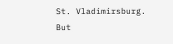St. Vladimirsburg. But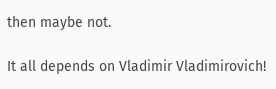then maybe not.

It all depends on Vladimir Vladimirovich!